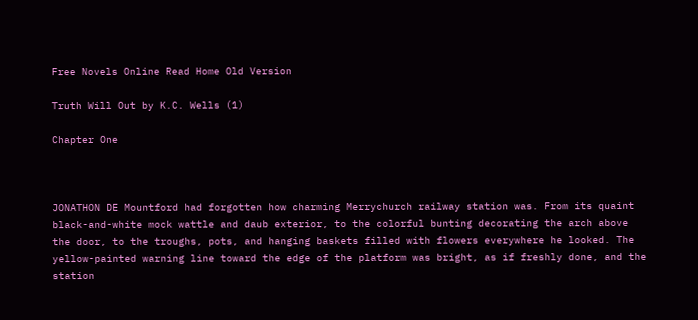Free Novels Online Read Home Old Version

Truth Will Out by K.C. Wells (1)

Chapter One



JONATHON DE Mountford had forgotten how charming Merrychurch railway station was. From its quaint black-and-white mock wattle and daub exterior, to the colorful bunting decorating the arch above the door, to the troughs, pots, and hanging baskets filled with flowers everywhere he looked. The yellow-painted warning line toward the edge of the platform was bright, as if freshly done, and the station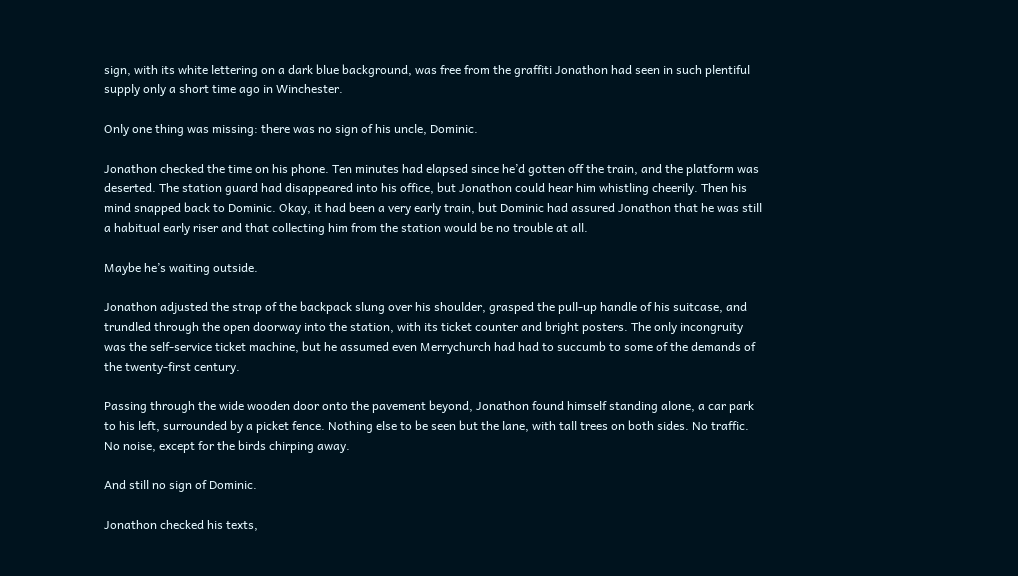sign, with its white lettering on a dark blue background, was free from the graffiti Jonathon had seen in such plentiful supply only a short time ago in Winchester.

Only one thing was missing: there was no sign of his uncle, Dominic.

Jonathon checked the time on his phone. Ten minutes had elapsed since he’d gotten off the train, and the platform was deserted. The station guard had disappeared into his office, but Jonathon could hear him whistling cheerily. Then his mind snapped back to Dominic. Okay, it had been a very early train, but Dominic had assured Jonathon that he was still a habitual early riser and that collecting him from the station would be no trouble at all.

Maybe he’s waiting outside.

Jonathon adjusted the strap of the backpack slung over his shoulder, grasped the pull-up handle of his suitcase, and trundled through the open doorway into the station, with its ticket counter and bright posters. The only incongruity was the self-service ticket machine, but he assumed even Merrychurch had had to succumb to some of the demands of the twenty-first century.

Passing through the wide wooden door onto the pavement beyond, Jonathon found himself standing alone, a car park to his left, surrounded by a picket fence. Nothing else to be seen but the lane, with tall trees on both sides. No traffic. No noise, except for the birds chirping away.

And still no sign of Dominic.

Jonathon checked his texts,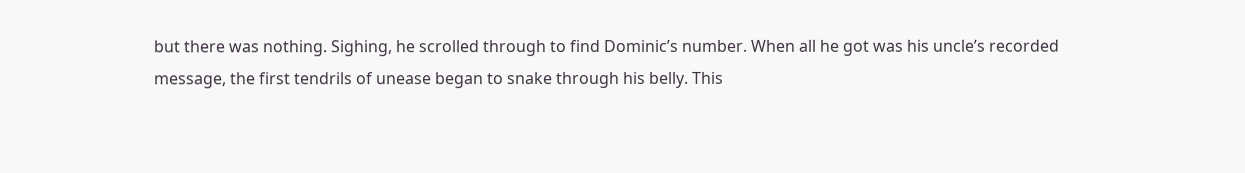but there was nothing. Sighing, he scrolled through to find Dominic’s number. When all he got was his uncle’s recorded message, the first tendrils of unease began to snake through his belly. This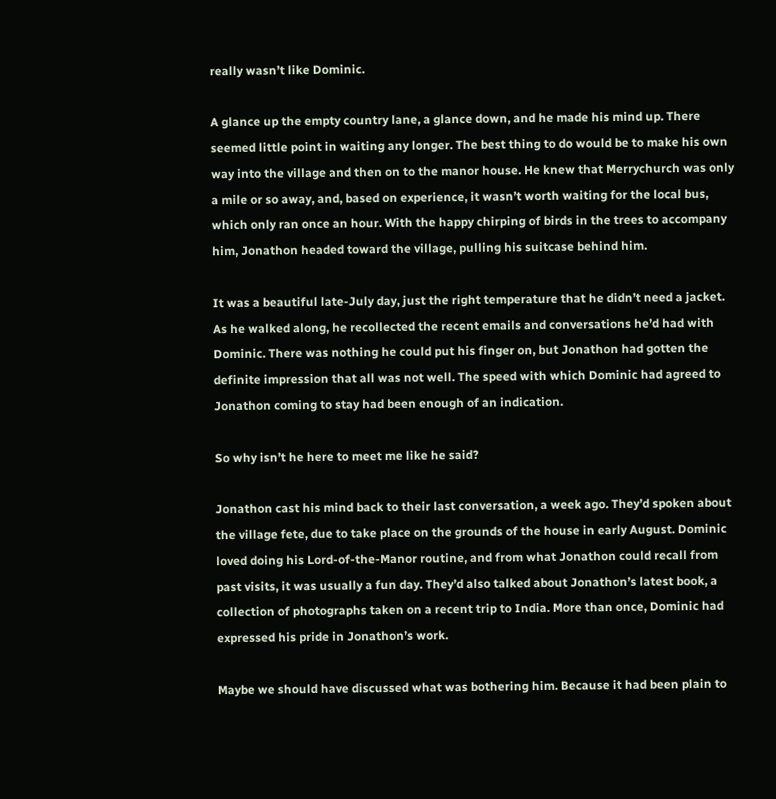really wasn’t like Dominic.

A glance up the empty country lane, a glance down, and he made his mind up. There seemed little point in waiting any longer. The best thing to do would be to make his own way into the village and then on to the manor house. He knew that Merrychurch was only a mile or so away, and, based on experience, it wasn’t worth waiting for the local bus, which only ran once an hour. With the happy chirping of birds in the trees to accompany him, Jonathon headed toward the village, pulling his suitcase behind him.

It was a beautiful late-July day, just the right temperature that he didn’t need a jacket. As he walked along, he recollected the recent emails and conversations he’d had with Dominic. There was nothing he could put his finger on, but Jonathon had gotten the definite impression that all was not well. The speed with which Dominic had agreed to Jonathon coming to stay had been enough of an indication.

So why isn’t he here to meet me like he said?

Jonathon cast his mind back to their last conversation, a week ago. They’d spoken about the village fete, due to take place on the grounds of the house in early August. Dominic loved doing his Lord-of-the-Manor routine, and from what Jonathon could recall from past visits, it was usually a fun day. They’d also talked about Jonathon’s latest book, a collection of photographs taken on a recent trip to India. More than once, Dominic had expressed his pride in Jonathon’s work.

Maybe we should have discussed what was bothering him. Because it had been plain to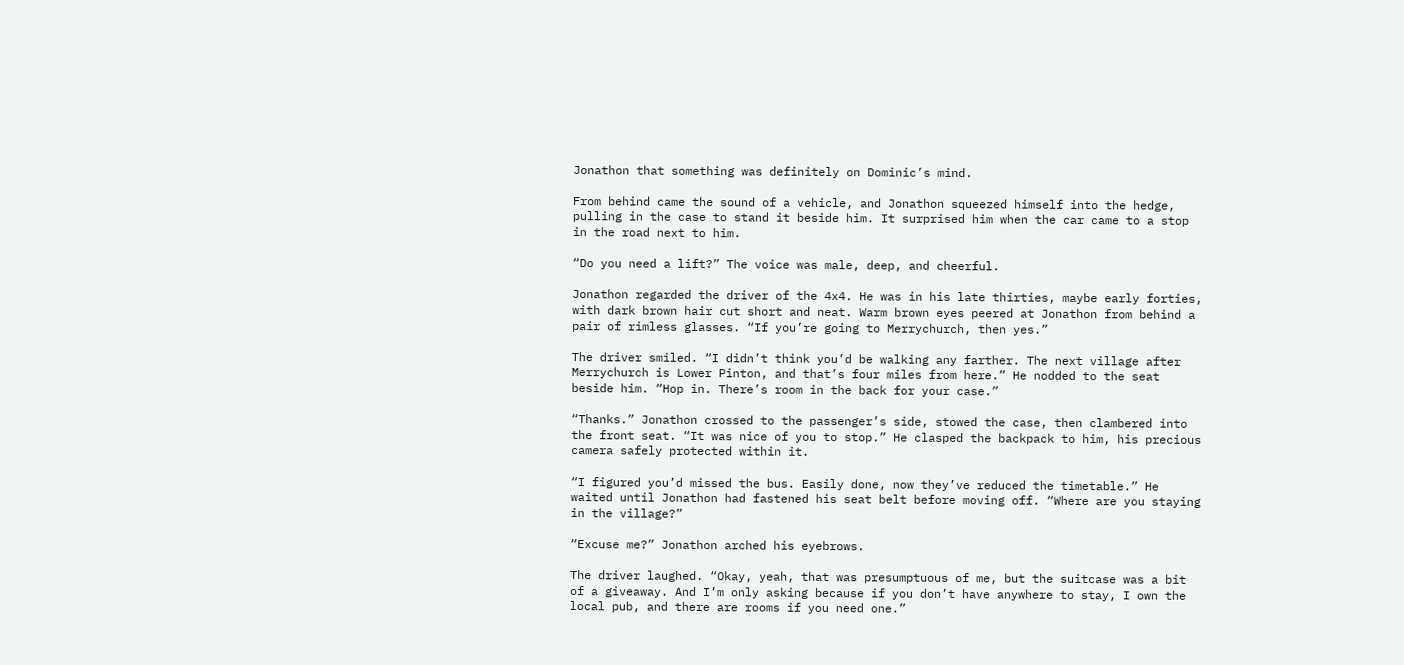Jonathon that something was definitely on Dominic’s mind.

From behind came the sound of a vehicle, and Jonathon squeezed himself into the hedge, pulling in the case to stand it beside him. It surprised him when the car came to a stop in the road next to him.

“Do you need a lift?” The voice was male, deep, and cheerful.

Jonathon regarded the driver of the 4x4. He was in his late thirties, maybe early forties, with dark brown hair cut short and neat. Warm brown eyes peered at Jonathon from behind a pair of rimless glasses. “If you’re going to Merrychurch, then yes.”

The driver smiled. “I didn’t think you’d be walking any farther. The next village after Merrychurch is Lower Pinton, and that’s four miles from here.” He nodded to the seat beside him. “Hop in. There’s room in the back for your case.”

“Thanks.” Jonathon crossed to the passenger’s side, stowed the case, then clambered into the front seat. “It was nice of you to stop.” He clasped the backpack to him, his precious camera safely protected within it.

“I figured you’d missed the bus. Easily done, now they’ve reduced the timetable.” He waited until Jonathon had fastened his seat belt before moving off. “Where are you staying in the village?”

“Excuse me?” Jonathon arched his eyebrows.

The driver laughed. “Okay, yeah, that was presumptuous of me, but the suitcase was a bit of a giveaway. And I’m only asking because if you don’t have anywhere to stay, I own the local pub, and there are rooms if you need one.”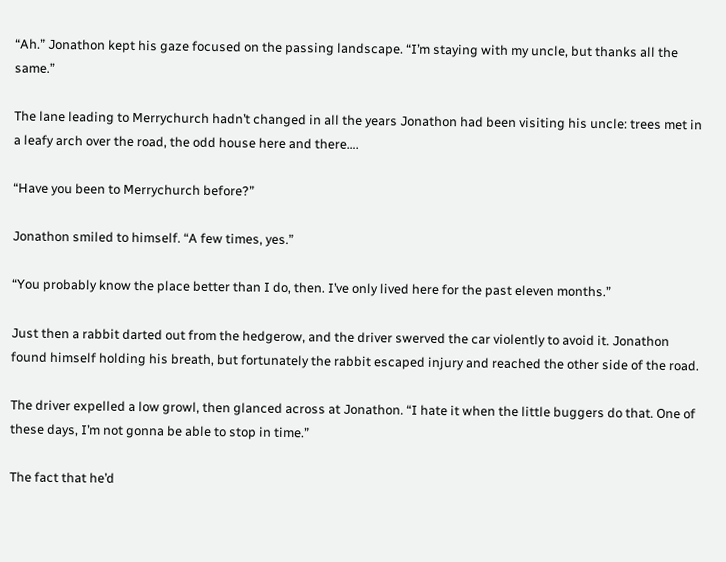“Ah.” Jonathon kept his gaze focused on the passing landscape. “I’m staying with my uncle, but thanks all the same.”

The lane leading to Merrychurch hadn’t changed in all the years Jonathon had been visiting his uncle: trees met in a leafy arch over the road, the odd house here and there….

“Have you been to Merrychurch before?”

Jonathon smiled to himself. “A few times, yes.”

“You probably know the place better than I do, then. I’ve only lived here for the past eleven months.”

Just then a rabbit darted out from the hedgerow, and the driver swerved the car violently to avoid it. Jonathon found himself holding his breath, but fortunately the rabbit escaped injury and reached the other side of the road.

The driver expelled a low growl, then glanced across at Jonathon. “I hate it when the little buggers do that. One of these days, I’m not gonna be able to stop in time.”

The fact that he’d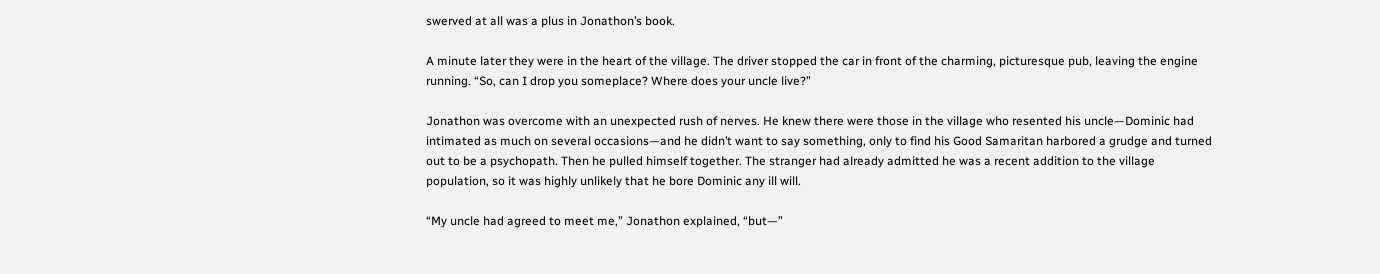swerved at all was a plus in Jonathon’s book.

A minute later they were in the heart of the village. The driver stopped the car in front of the charming, picturesque pub, leaving the engine running. “So, can I drop you someplace? Where does your uncle live?”

Jonathon was overcome with an unexpected rush of nerves. He knew there were those in the village who resented his uncle—Dominic had intimated as much on several occasions—and he didn’t want to say something, only to find his Good Samaritan harbored a grudge and turned out to be a psychopath. Then he pulled himself together. The stranger had already admitted he was a recent addition to the village population, so it was highly unlikely that he bore Dominic any ill will.

“My uncle had agreed to meet me,” Jonathon explained, “but—”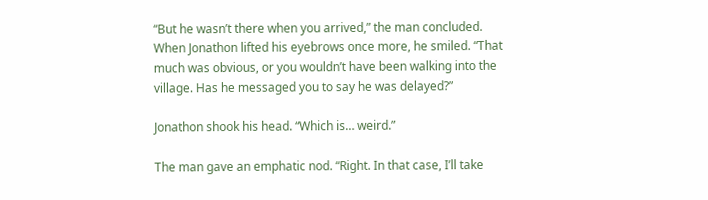“But he wasn’t there when you arrived,” the man concluded. When Jonathon lifted his eyebrows once more, he smiled. “That much was obvious, or you wouldn’t have been walking into the village. Has he messaged you to say he was delayed?”

Jonathon shook his head. “Which is… weird.”

The man gave an emphatic nod. “Right. In that case, I’ll take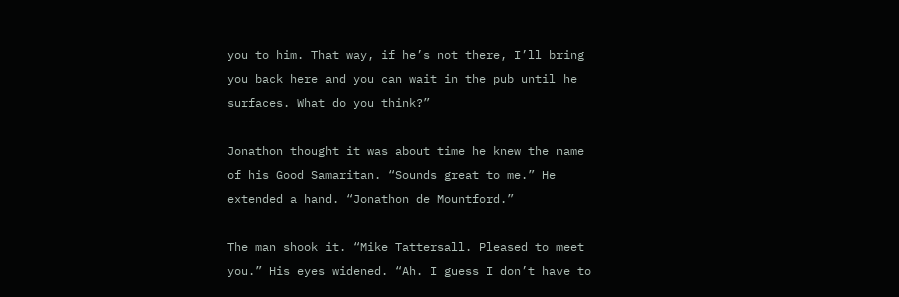you to him. That way, if he’s not there, I’ll bring you back here and you can wait in the pub until he surfaces. What do you think?”

Jonathon thought it was about time he knew the name of his Good Samaritan. “Sounds great to me.” He extended a hand. “Jonathon de Mountford.”

The man shook it. “Mike Tattersall. Pleased to meet you.” His eyes widened. “Ah. I guess I don’t have to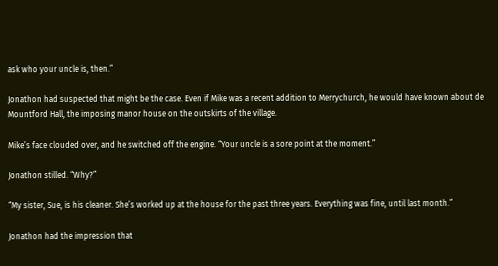ask who your uncle is, then.”

Jonathon had suspected that might be the case. Even if Mike was a recent addition to Merrychurch, he would have known about de Mountford Hall, the imposing manor house on the outskirts of the village.

Mike’s face clouded over, and he switched off the engine. “Your uncle is a sore point at the moment.”

Jonathon stilled. “Why?”

“My sister, Sue, is his cleaner. She’s worked up at the house for the past three years. Everything was fine, until last month.”

Jonathon had the impression that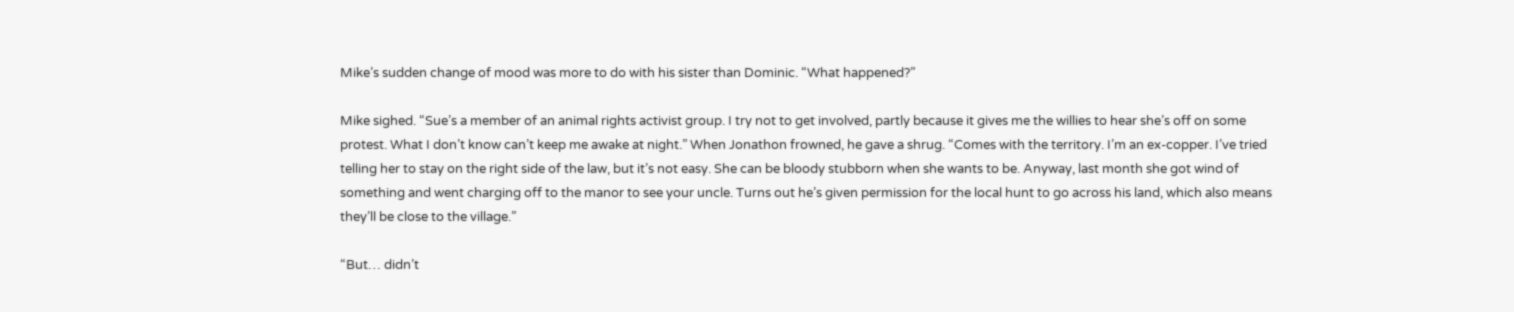Mike’s sudden change of mood was more to do with his sister than Dominic. “What happened?”

Mike sighed. “Sue’s a member of an animal rights activist group. I try not to get involved, partly because it gives me the willies to hear she’s off on some protest. What I don’t know can’t keep me awake at night.” When Jonathon frowned, he gave a shrug. “Comes with the territory. I’m an ex-copper. I’ve tried telling her to stay on the right side of the law, but it’s not easy. She can be bloody stubborn when she wants to be. Anyway, last month she got wind of something and went charging off to the manor to see your uncle. Turns out he’s given permission for the local hunt to go across his land, which also means they’ll be close to the village.”

“But… didn’t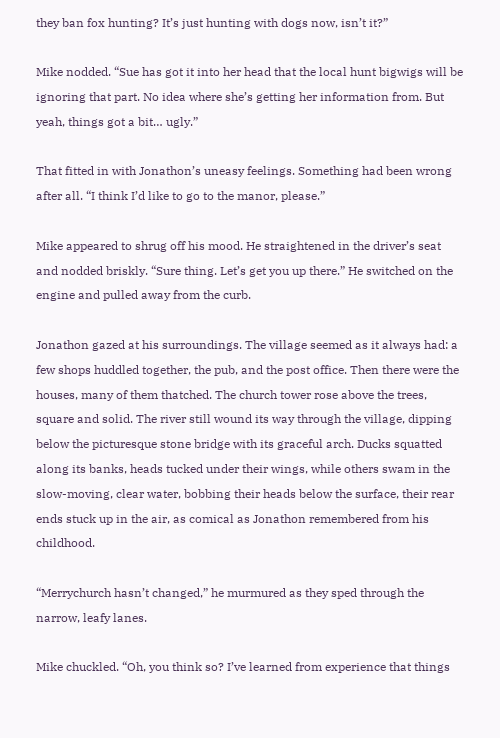they ban fox hunting? It’s just hunting with dogs now, isn’t it?”

Mike nodded. “Sue has got it into her head that the local hunt bigwigs will be ignoring that part. No idea where she’s getting her information from. But yeah, things got a bit… ugly.”

That fitted in with Jonathon’s uneasy feelings. Something had been wrong after all. “I think I’d like to go to the manor, please.”

Mike appeared to shrug off his mood. He straightened in the driver’s seat and nodded briskly. “Sure thing. Let’s get you up there.” He switched on the engine and pulled away from the curb.

Jonathon gazed at his surroundings. The village seemed as it always had: a few shops huddled together, the pub, and the post office. Then there were the houses, many of them thatched. The church tower rose above the trees, square and solid. The river still wound its way through the village, dipping below the picturesque stone bridge with its graceful arch. Ducks squatted along its banks, heads tucked under their wings, while others swam in the slow-moving, clear water, bobbing their heads below the surface, their rear ends stuck up in the air, as comical as Jonathon remembered from his childhood.

“Merrychurch hasn’t changed,” he murmured as they sped through the narrow, leafy lanes.

Mike chuckled. “Oh, you think so? I’ve learned from experience that things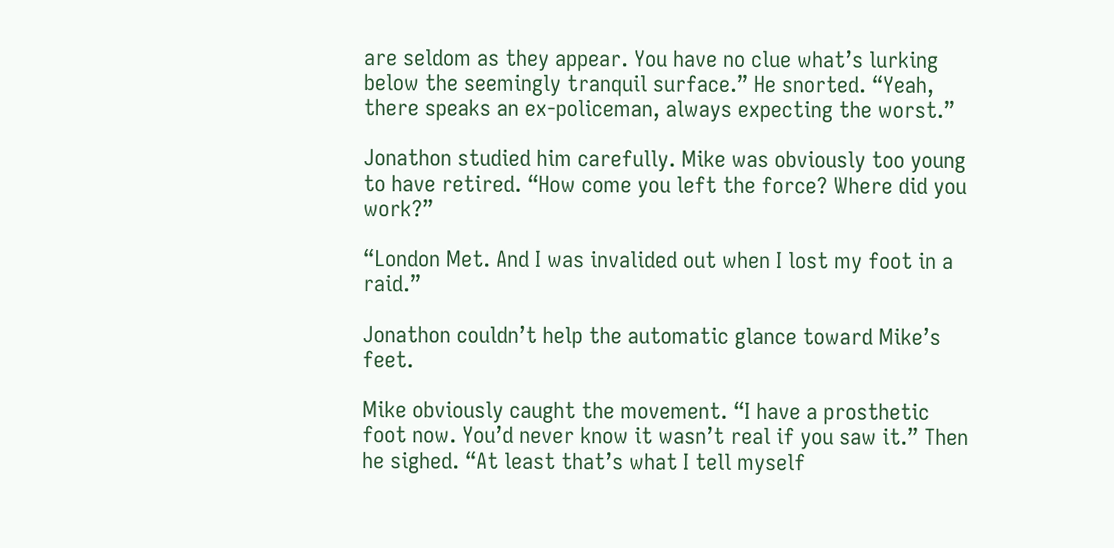are seldom as they appear. You have no clue what’s lurking below the seemingly tranquil surface.” He snorted. “Yeah, there speaks an ex-policeman, always expecting the worst.”

Jonathon studied him carefully. Mike was obviously too young to have retired. “How come you left the force? Where did you work?”

“London Met. And I was invalided out when I lost my foot in a raid.”

Jonathon couldn’t help the automatic glance toward Mike’s feet.

Mike obviously caught the movement. “I have a prosthetic foot now. You’d never know it wasn’t real if you saw it.” Then he sighed. “At least that’s what I tell myself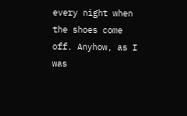every night when the shoes come off. Anyhow, as I was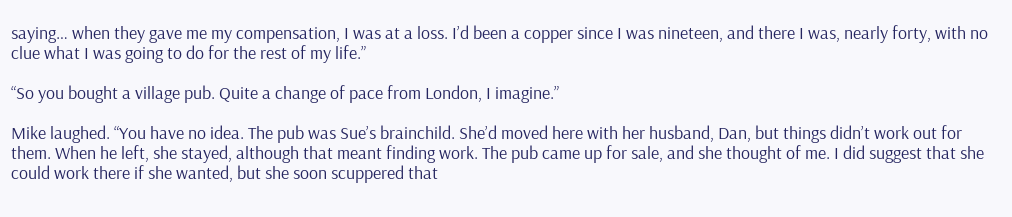saying… when they gave me my compensation, I was at a loss. I’d been a copper since I was nineteen, and there I was, nearly forty, with no clue what I was going to do for the rest of my life.”

“So you bought a village pub. Quite a change of pace from London, I imagine.”

Mike laughed. “You have no idea. The pub was Sue’s brainchild. She’d moved here with her husband, Dan, but things didn’t work out for them. When he left, she stayed, although that meant finding work. The pub came up for sale, and she thought of me. I did suggest that she could work there if she wanted, but she soon scuppered that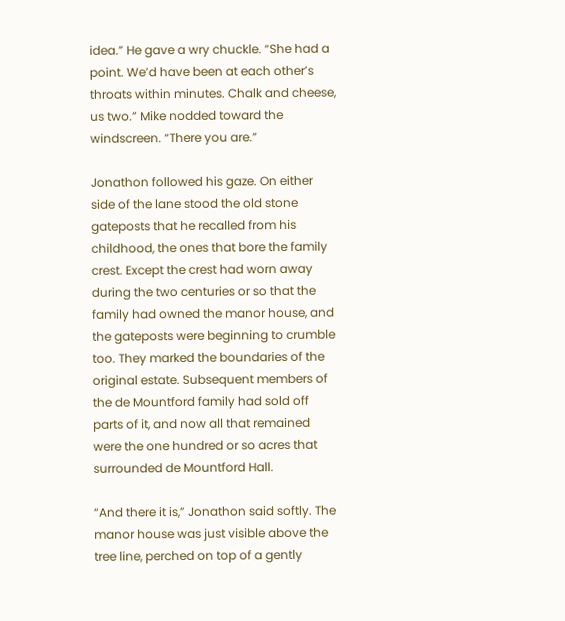idea.” He gave a wry chuckle. “She had a point. We’d have been at each other’s throats within minutes. Chalk and cheese, us two.” Mike nodded toward the windscreen. “There you are.”

Jonathon followed his gaze. On either side of the lane stood the old stone gateposts that he recalled from his childhood, the ones that bore the family crest. Except the crest had worn away during the two centuries or so that the family had owned the manor house, and the gateposts were beginning to crumble too. They marked the boundaries of the original estate. Subsequent members of the de Mountford family had sold off parts of it, and now all that remained were the one hundred or so acres that surrounded de Mountford Hall.

“And there it is,” Jonathon said softly. The manor house was just visible above the tree line, perched on top of a gently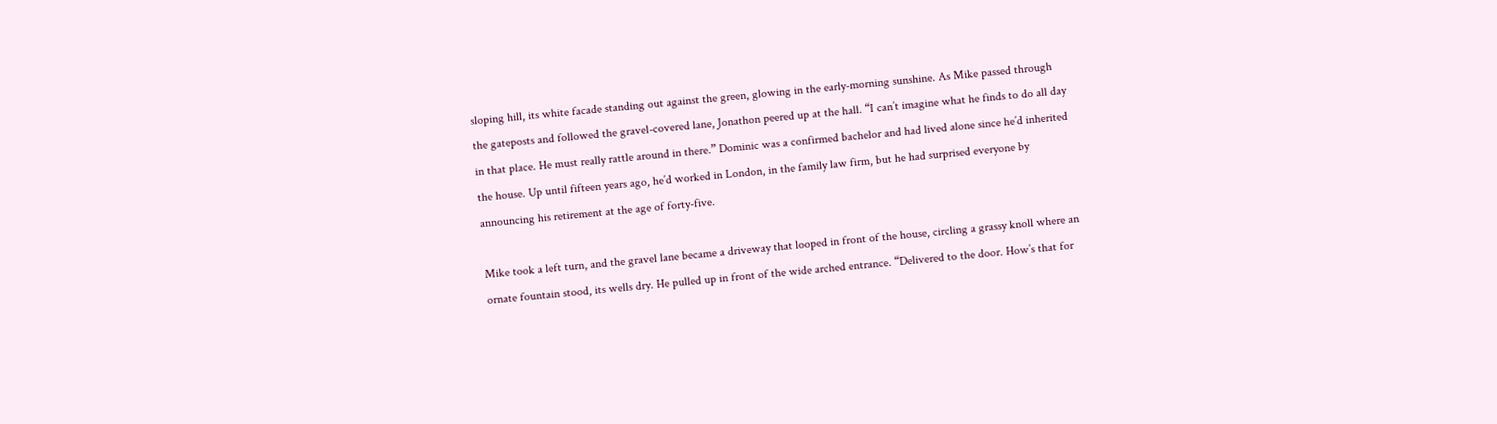sloping hill, its white facade standing out against the green, glowing in the early-morning sunshine. As Mike passed through the gateposts and followed the gravel-covered lane, Jonathon peered up at the hall. “I can’t imagine what he finds to do all day in that place. He must really rattle around in there.” Dominic was a confirmed bachelor and had lived alone since he’d inherited the house. Up until fifteen years ago, he’d worked in London, in the family law firm, but he had surprised everyone by announcing his retirement at the age of forty-five.

Mike took a left turn, and the gravel lane became a driveway that looped in front of the house, circling a grassy knoll where an ornate fountain stood, its wells dry. He pulled up in front of the wide arched entrance. “Delivered to the door. How’s that for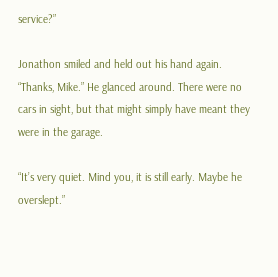service?”

Jonathon smiled and held out his hand again. “Thanks, Mike.” He glanced around. There were no cars in sight, but that might simply have meant they were in the garage.

“It’s very quiet. Mind you, it is still early. Maybe he overslept.”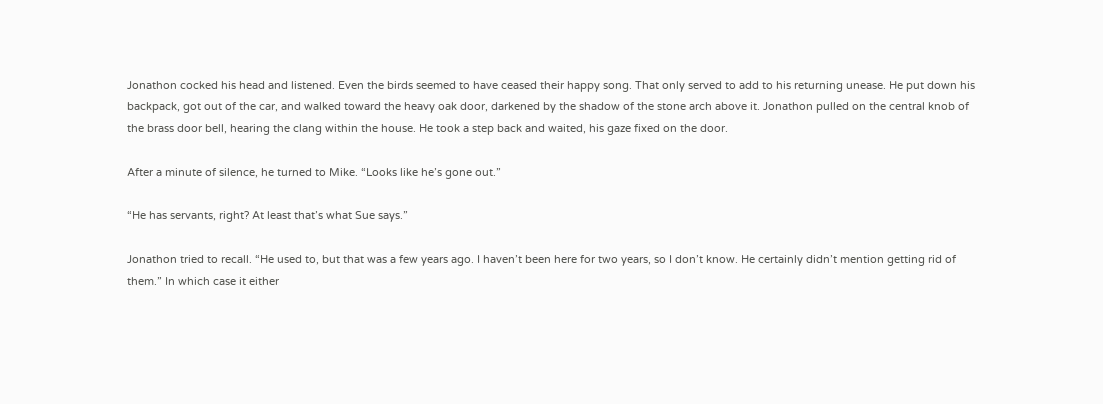Jonathon cocked his head and listened. Even the birds seemed to have ceased their happy song. That only served to add to his returning unease. He put down his backpack, got out of the car, and walked toward the heavy oak door, darkened by the shadow of the stone arch above it. Jonathon pulled on the central knob of the brass door bell, hearing the clang within the house. He took a step back and waited, his gaze fixed on the door.

After a minute of silence, he turned to Mike. “Looks like he’s gone out.”

“He has servants, right? At least that’s what Sue says.”

Jonathon tried to recall. “He used to, but that was a few years ago. I haven’t been here for two years, so I don’t know. He certainly didn’t mention getting rid of them.” In which case it either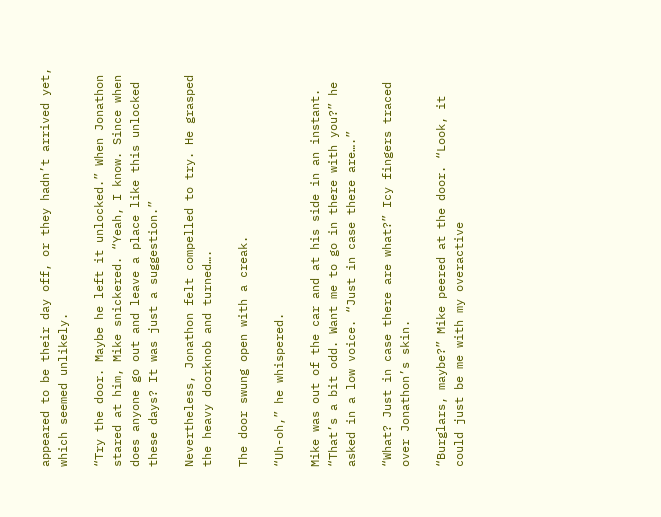appeared to be their day off, or they hadn’t arrived yet, which seemed unlikely.

“Try the door. Maybe he left it unlocked.” When Jonathon stared at him, Mike snickered. “Yeah, I know. Since when does anyone go out and leave a place like this unlocked these days? It was just a suggestion.”

Nevertheless, Jonathon felt compelled to try. He grasped the heavy doorknob and turned….

The door swung open with a creak.

“Uh-oh,” he whispered.

Mike was out of the car and at his side in an instant. “That’s a bit odd. Want me to go in there with you?” he asked in a low voice. “Just in case there are….”

“What? Just in case there are what?” Icy fingers traced over Jonathon’s skin.

“Burglars, maybe?” Mike peered at the door. “Look, it could just be me with my overactive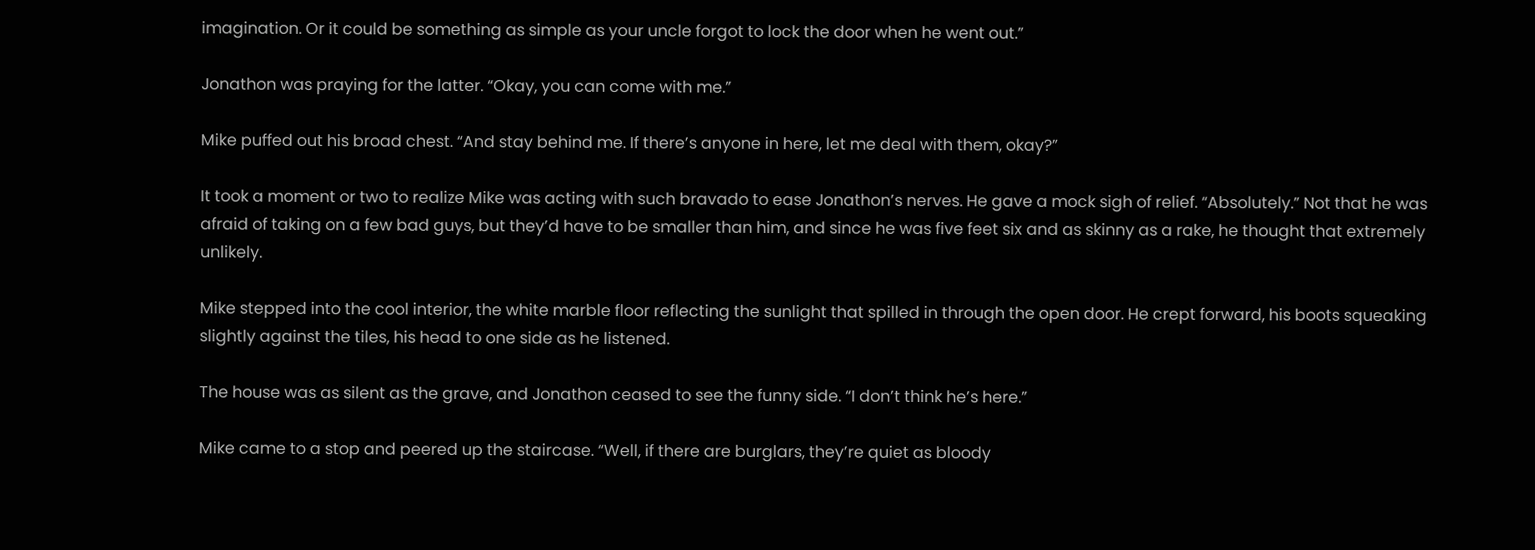imagination. Or it could be something as simple as your uncle forgot to lock the door when he went out.”

Jonathon was praying for the latter. “Okay, you can come with me.”

Mike puffed out his broad chest. “And stay behind me. If there’s anyone in here, let me deal with them, okay?”

It took a moment or two to realize Mike was acting with such bravado to ease Jonathon’s nerves. He gave a mock sigh of relief. “Absolutely.” Not that he was afraid of taking on a few bad guys, but they’d have to be smaller than him, and since he was five feet six and as skinny as a rake, he thought that extremely unlikely.

Mike stepped into the cool interior, the white marble floor reflecting the sunlight that spilled in through the open door. He crept forward, his boots squeaking slightly against the tiles, his head to one side as he listened.

The house was as silent as the grave, and Jonathon ceased to see the funny side. “I don’t think he’s here.”

Mike came to a stop and peered up the staircase. “Well, if there are burglars, they’re quiet as bloody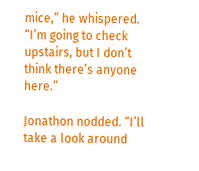mice,” he whispered. “I’m going to check upstairs, but I don’t think there’s anyone here.”

Jonathon nodded. “I’ll take a look around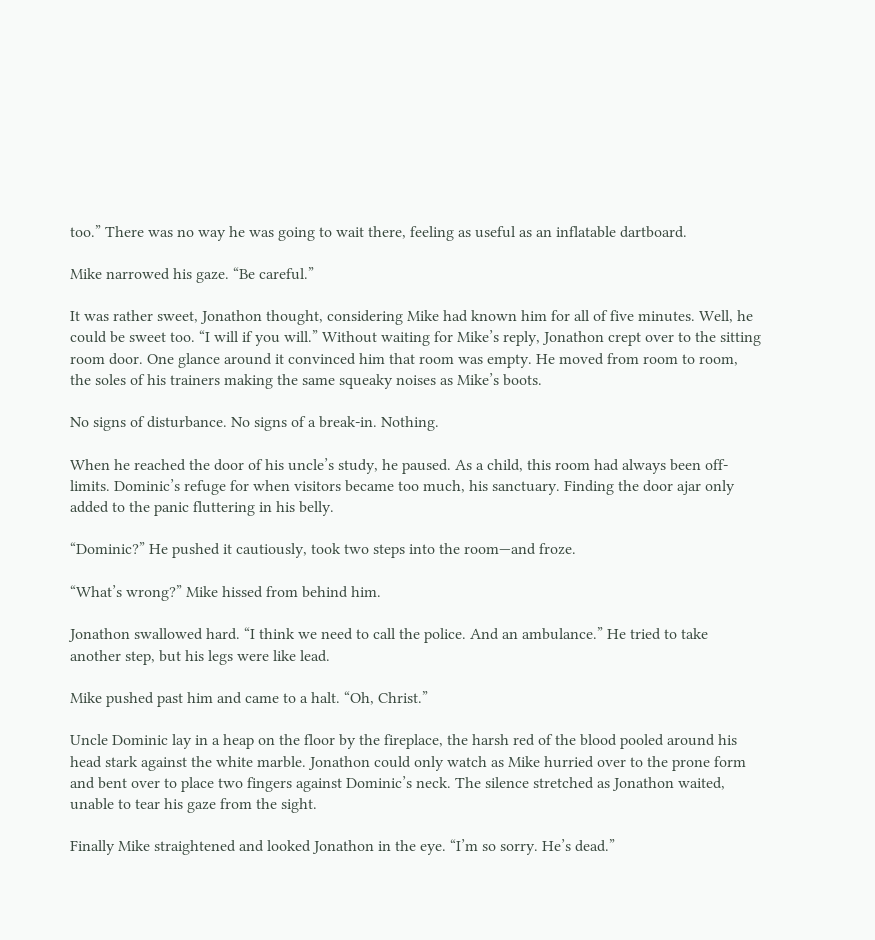too.” There was no way he was going to wait there, feeling as useful as an inflatable dartboard.

Mike narrowed his gaze. “Be careful.”

It was rather sweet, Jonathon thought, considering Mike had known him for all of five minutes. Well, he could be sweet too. “I will if you will.” Without waiting for Mike’s reply, Jonathon crept over to the sitting room door. One glance around it convinced him that room was empty. He moved from room to room, the soles of his trainers making the same squeaky noises as Mike’s boots.

No signs of disturbance. No signs of a break-in. Nothing.

When he reached the door of his uncle’s study, he paused. As a child, this room had always been off-limits. Dominic’s refuge for when visitors became too much, his sanctuary. Finding the door ajar only added to the panic fluttering in his belly.

“Dominic?” He pushed it cautiously, took two steps into the room—and froze.

“What’s wrong?” Mike hissed from behind him.

Jonathon swallowed hard. “I think we need to call the police. And an ambulance.” He tried to take another step, but his legs were like lead.

Mike pushed past him and came to a halt. “Oh, Christ.”

Uncle Dominic lay in a heap on the floor by the fireplace, the harsh red of the blood pooled around his head stark against the white marble. Jonathon could only watch as Mike hurried over to the prone form and bent over to place two fingers against Dominic’s neck. The silence stretched as Jonathon waited, unable to tear his gaze from the sight.

Finally Mike straightened and looked Jonathon in the eye. “I’m so sorry. He’s dead.”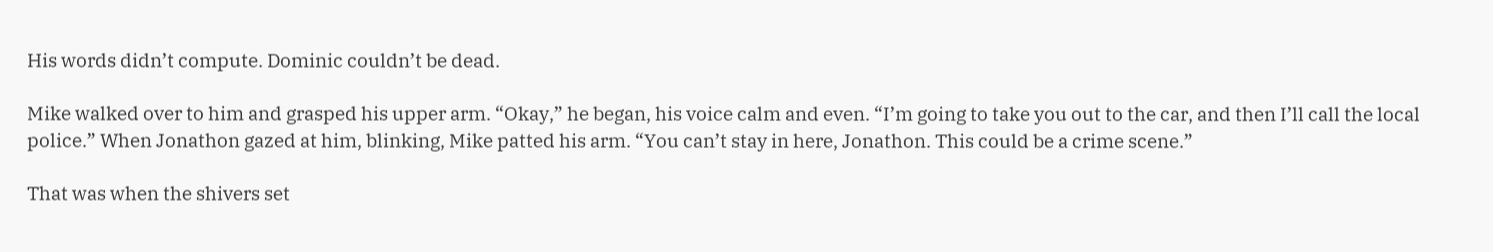His words didn’t compute. Dominic couldn’t be dead.

Mike walked over to him and grasped his upper arm. “Okay,” he began, his voice calm and even. “I’m going to take you out to the car, and then I’ll call the local police.” When Jonathon gazed at him, blinking, Mike patted his arm. “You can’t stay in here, Jonathon. This could be a crime scene.”

That was when the shivers set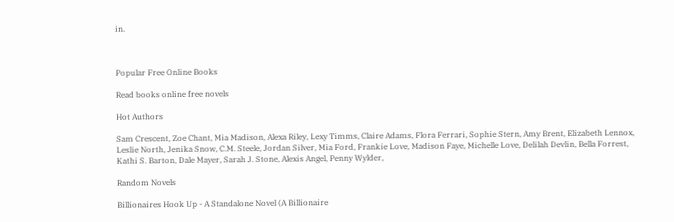in.



Popular Free Online Books

Read books online free novels

Hot Authors

Sam Crescent, Zoe Chant, Mia Madison, Alexa Riley, Lexy Timms, Claire Adams, Flora Ferrari, Sophie Stern, Amy Brent, Elizabeth Lennox, Leslie North, Jenika Snow, C.M. Steele, Jordan Silver, Mia Ford, Frankie Love, Madison Faye, Michelle Love, Delilah Devlin, Bella Forrest, Kathi S. Barton, Dale Mayer, Sarah J. Stone, Alexis Angel, Penny Wylder,

Random Novels

Billionaires Hook Up - A Standalone Novel (A Billionaire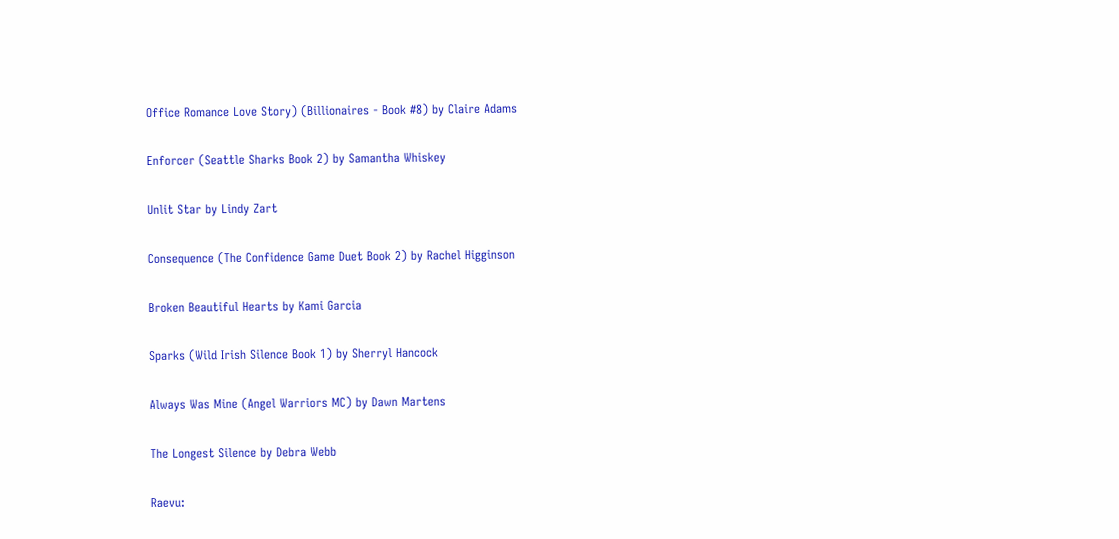Office Romance Love Story) (Billionaires - Book #8) by Claire Adams

Enforcer (Seattle Sharks Book 2) by Samantha Whiskey

Unlit Star by Lindy Zart

Consequence (The Confidence Game Duet Book 2) by Rachel Higginson

Broken Beautiful Hearts by Kami Garcia

Sparks (Wild Irish Silence Book 1) by Sherryl Hancock

Always Was Mine (Angel Warriors MC) by Dawn Martens

The Longest Silence by Debra Webb

Raevu: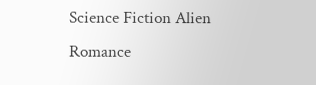Science Fiction Alien Romance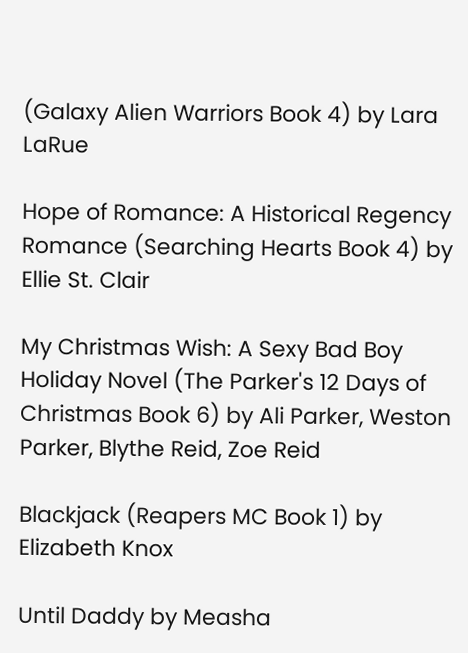(Galaxy Alien Warriors Book 4) by Lara LaRue

Hope of Romance: A Historical Regency Romance (Searching Hearts Book 4) by Ellie St. Clair

My Christmas Wish: A Sexy Bad Boy Holiday Novel (The Parker's 12 Days of Christmas Book 6) by Ali Parker, Weston Parker, Blythe Reid, Zoe Reid

Blackjack (Reapers MC Book 1) by Elizabeth Knox

Until Daddy by Measha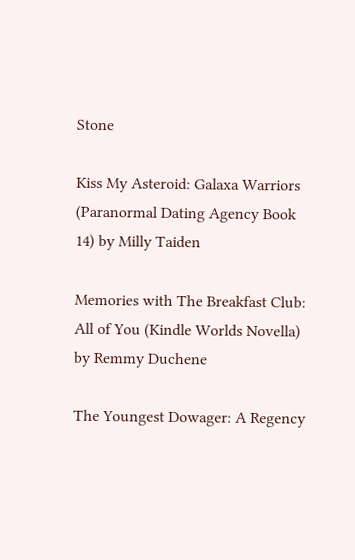Stone

Kiss My Asteroid: Galaxa Warriors (Paranormal Dating Agency Book 14) by Milly Taiden

Memories with The Breakfast Club: All of You (Kindle Worlds Novella) by Remmy Duchene

The Youngest Dowager: A Regency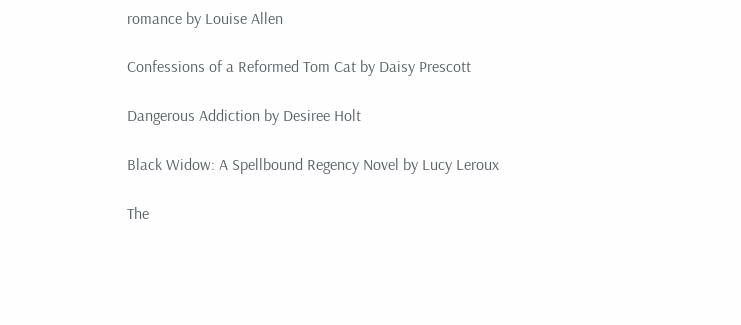romance by Louise Allen

Confessions of a Reformed Tom Cat by Daisy Prescott

Dangerous Addiction by Desiree Holt

Black Widow: A Spellbound Regency Novel by Lucy Leroux

The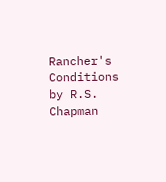Rancher's Conditions by R.S. Chapman